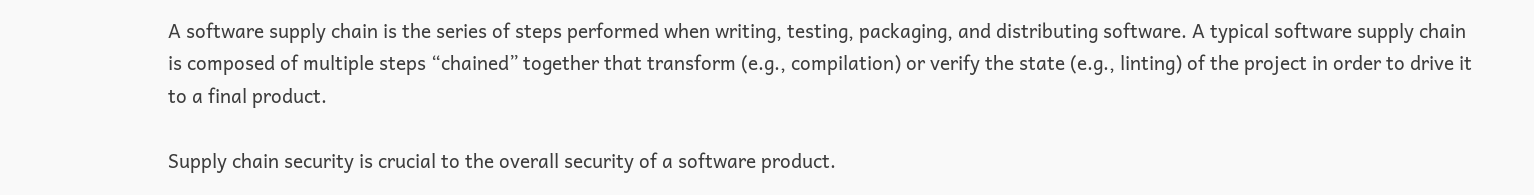A software supply chain is the series of steps performed when writing, testing, packaging, and distributing software. A typical software supply chain is composed of multiple steps “chained” together that transform (e.g., compilation) or verify the state (e.g., linting) of the project in order to drive it to a final product.

Supply chain security is crucial to the overall security of a software product.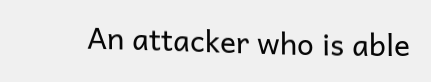An attacker who is able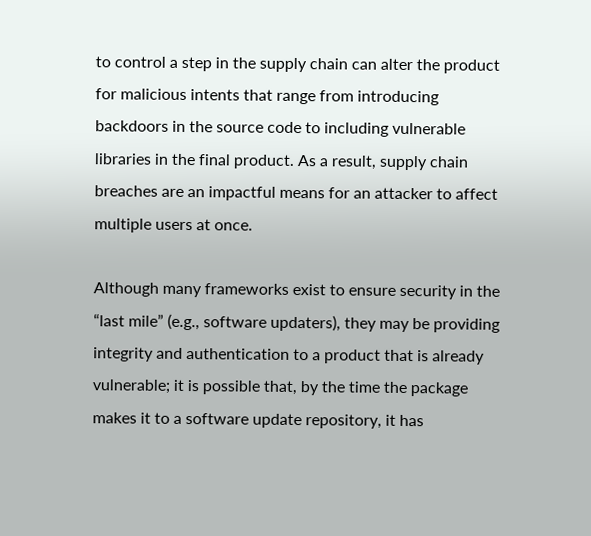to control a step in the supply chain can alter the product for malicious intents that range from introducing backdoors in the source code to including vulnerable libraries in the final product. As a result, supply chain breaches are an impactful means for an attacker to affect multiple users at once.

Although many frameworks exist to ensure security in the “last mile” (e.g., software updaters), they may be providing integrity and authentication to a product that is already vulnerable; it is possible that, by the time the package makes it to a software update repository, it has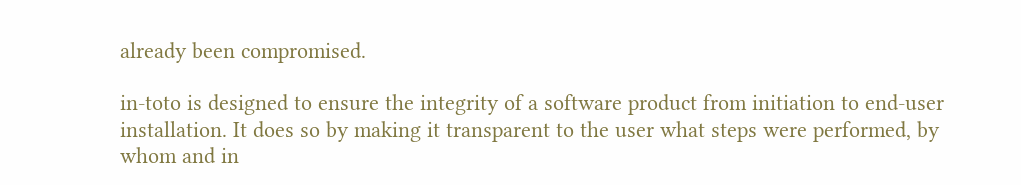already been compromised.

in-toto is designed to ensure the integrity of a software product from initiation to end-user installation. It does so by making it transparent to the user what steps were performed, by whom and in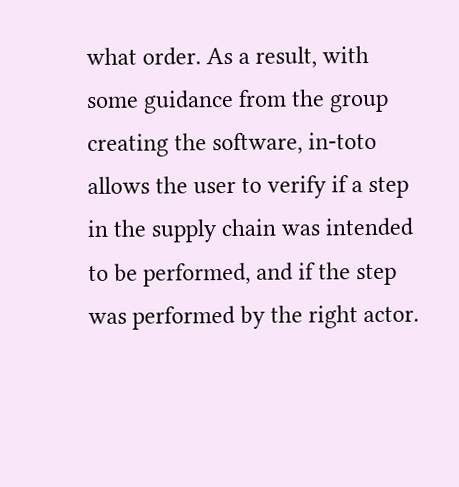what order. As a result, with some guidance from the group creating the software, in-toto allows the user to verify if a step in the supply chain was intended to be performed, and if the step was performed by the right actor.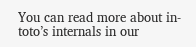You can read more about in-toto’s internals in our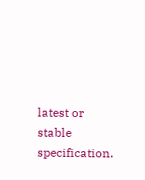latest or stable specification.